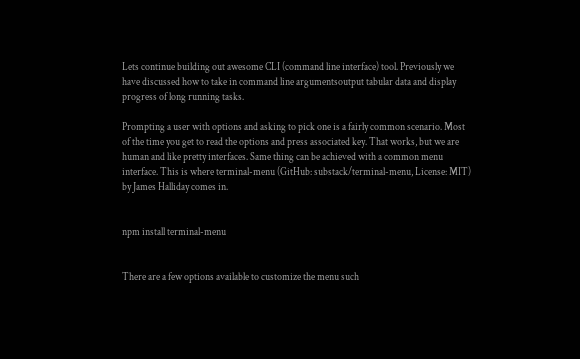Lets continue building out awesome CLI (command line interface) tool. Previously we have discussed how to take in command line argumentsoutput tabular data and display progress of long running tasks.

Prompting a user with options and asking to pick one is a fairly common scenario. Most of the time you get to read the options and press associated key. That works, but we are human and like pretty interfaces. Same thing can be achieved with a common menu interface. This is where terminal-menu (GitHub: substack/terminal-menu, License: MIT) by James Halliday comes in.


npm install terminal-menu


There are a few options available to customize the menu such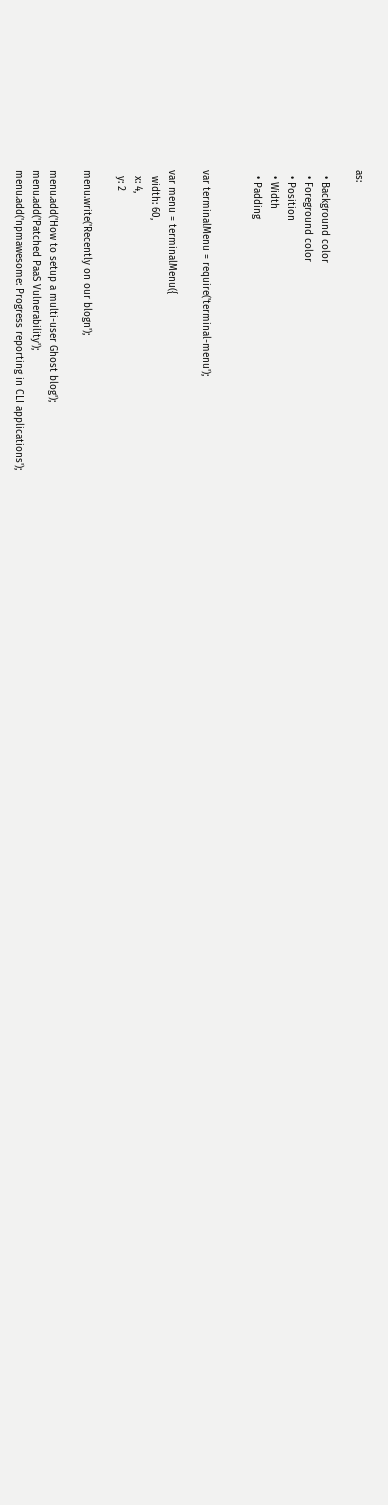as:

  • Background color
  • Foreground color
  • Position
  • Width
  • Padding


var terminalMenu = require('terminal-menu');

var menu = terminalMenu({
  width: 60,
  x: 4,
  y: 2

menu.write('Recently on our blogn');

menu.add('How to setup a multi-user Ghost blog');
menu.add('Patched PaaS Vulnerability');
menu.add('npmawesome: Progress reporting in CLI applications');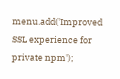menu.add('Improved SSL experience for private npm');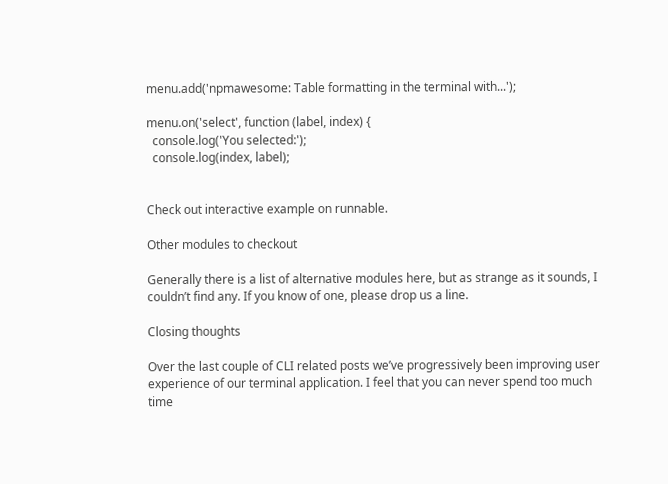menu.add('npmawesome: Table formatting in the terminal with...');

menu.on('select', function (label, index) {
  console.log('You selected:');
  console.log(index, label);


Check out interactive example on runnable.

Other modules to checkout

Generally there is a list of alternative modules here, but as strange as it sounds, I couldn’t find any. If you know of one, please drop us a line.

Closing thoughts

Over the last couple of CLI related posts we’ve progressively been improving user experience of our terminal application. I feel that you can never spend too much time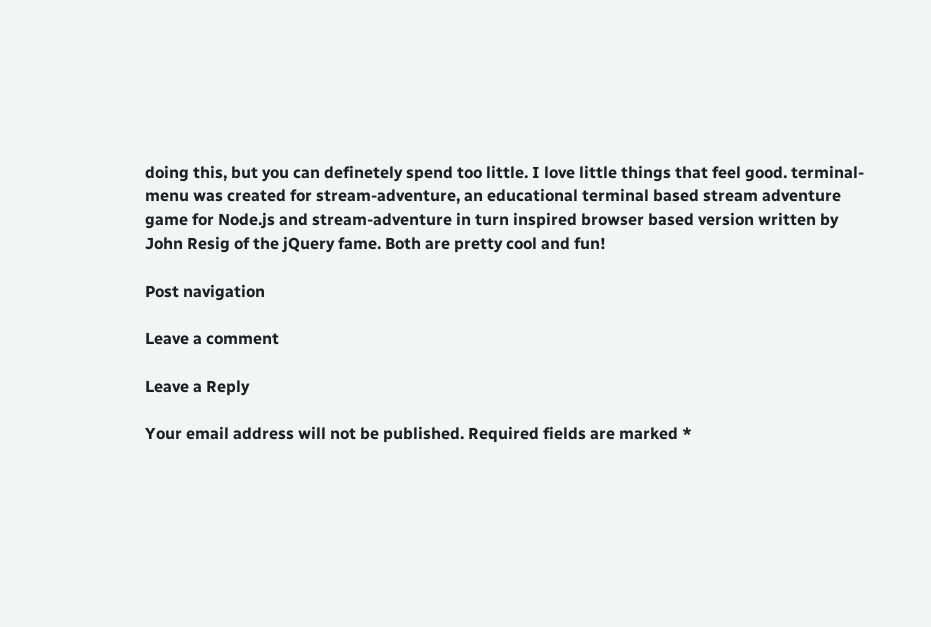doing this, but you can definetely spend too little. I love little things that feel good. terminal-menu was created for stream-adventure, an educational terminal based stream adventure game for Node.js and stream-adventure in turn inspired browser based version written by John Resig of the jQuery fame. Both are pretty cool and fun!

Post navigation

Leave a comment

Leave a Reply

Your email address will not be published. Required fields are marked *